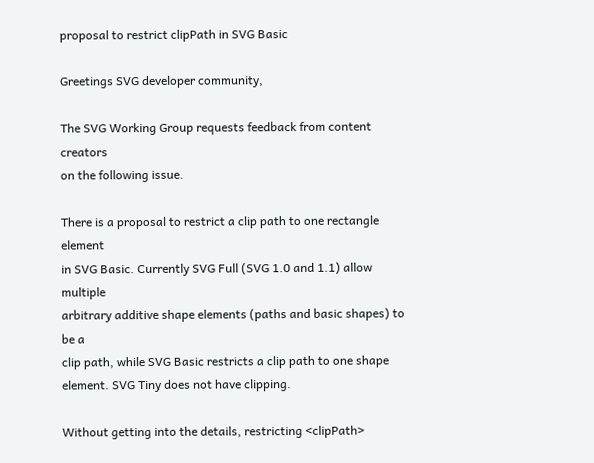proposal to restrict clipPath in SVG Basic

Greetings SVG developer community,

The SVG Working Group requests feedback from content creators
on the following issue.

There is a proposal to restrict a clip path to one rectangle element
in SVG Basic. Currently SVG Full (SVG 1.0 and 1.1) allow multiple
arbitrary additive shape elements (paths and basic shapes) to be a
clip path, while SVG Basic restricts a clip path to one shape
element. SVG Tiny does not have clipping.

Without getting into the details, restricting <clipPath>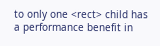to only one <rect> child has a performance benefit in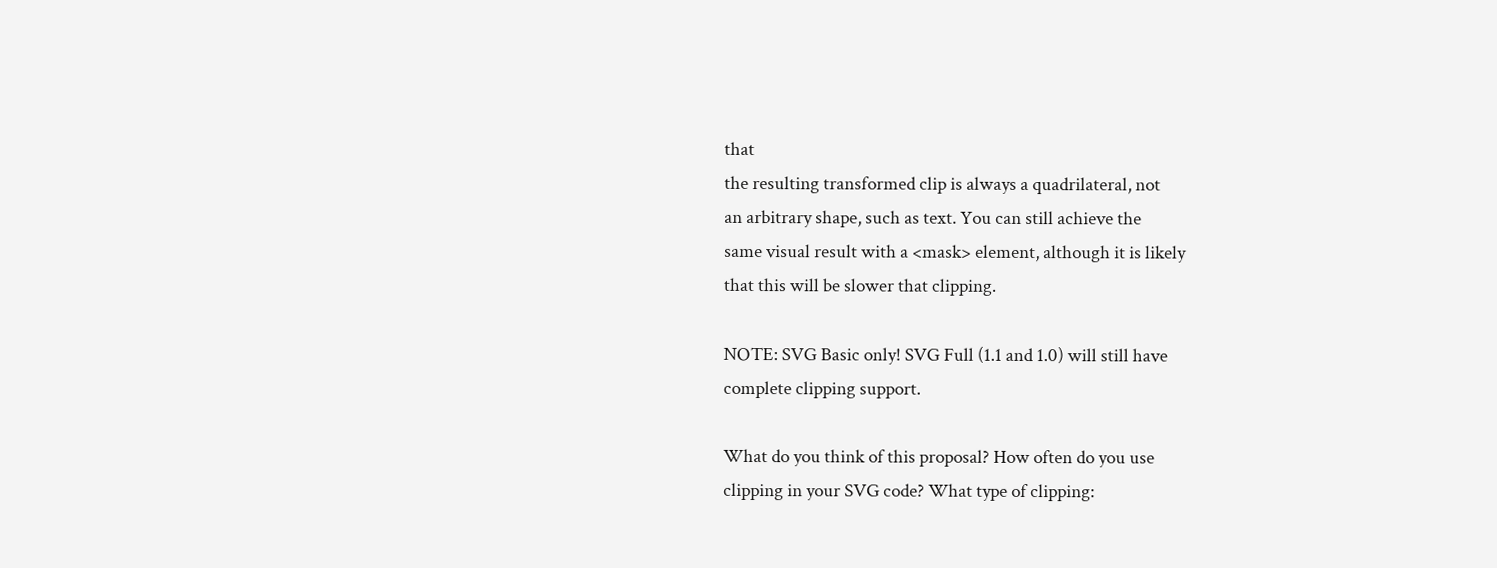that
the resulting transformed clip is always a quadrilateral, not
an arbitrary shape, such as text. You can still achieve the
same visual result with a <mask> element, although it is likely
that this will be slower that clipping.

NOTE: SVG Basic only! SVG Full (1.1 and 1.0) will still have
complete clipping support.

What do you think of this proposal? How often do you use
clipping in your SVG code? What type of clipping: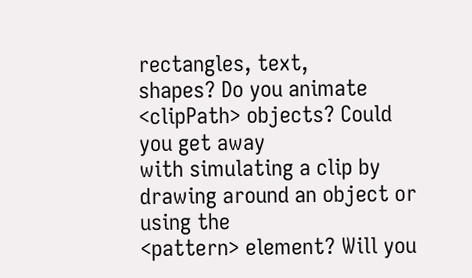rectangles, text,
shapes? Do you animate <clipPath> objects? Could you get away
with simulating a clip by drawing around an object or using the
<pattern> element? Will you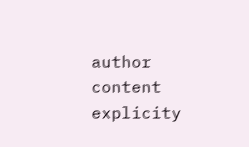author content explicity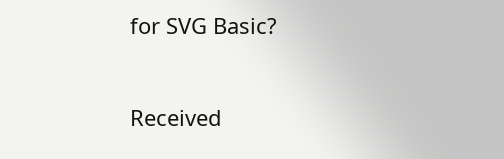for SVG Basic?


Received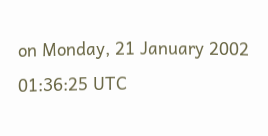on Monday, 21 January 2002 01:36:25 UTC